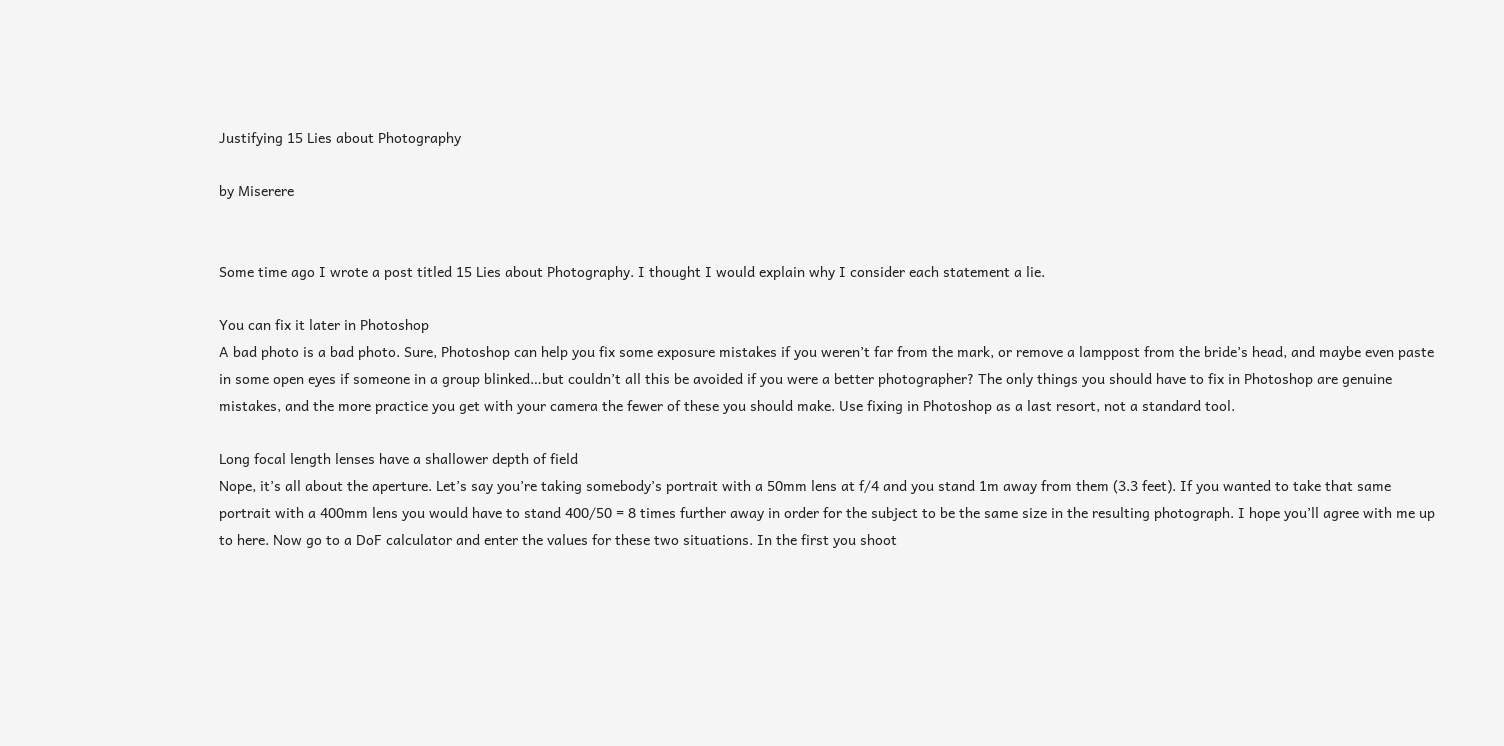Justifying 15 Lies about Photography

by Miserere


Some time ago I wrote a post titled 15 Lies about Photography. I thought I would explain why I consider each statement a lie.

You can fix it later in Photoshop
A bad photo is a bad photo. Sure, Photoshop can help you fix some exposure mistakes if you weren’t far from the mark, or remove a lamppost from the bride’s head, and maybe even paste in some open eyes if someone in a group blinked…but couldn’t all this be avoided if you were a better photographer? The only things you should have to fix in Photoshop are genuine mistakes, and the more practice you get with your camera the fewer of these you should make. Use fixing in Photoshop as a last resort, not a standard tool.

Long focal length lenses have a shallower depth of field
Nope, it’s all about the aperture. Let’s say you’re taking somebody’s portrait with a 50mm lens at f/4 and you stand 1m away from them (3.3 feet). If you wanted to take that same portrait with a 400mm lens you would have to stand 400/50 = 8 times further away in order for the subject to be the same size in the resulting photograph. I hope you’ll agree with me up to here. Now go to a DoF calculator and enter the values for these two situations. In the first you shoot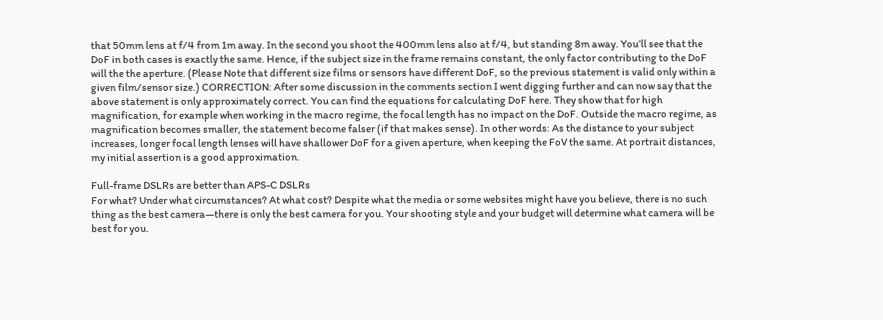that 50mm lens at f/4 from 1m away. In the second you shoot the 400mm lens also at f/4, but standing 8m away. You’ll see that the DoF in both cases is exactly the same. Hence, if the subject size in the frame remains constant, the only factor contributing to the DoF will the the aperture. (Please Note that different size films or sensors have different DoF, so the previous statement is valid only within a given film/sensor size.) CORRECTION: After some discussion in the comments section I went digging further and can now say that the above statement is only approximately correct. You can find the equations for calculating DoF here. They show that for high magnification, for example when working in the macro regime, the focal length has no impact on the DoF. Outside the macro regime, as magnification becomes smaller, the statement become falser (if that makes sense). In other words: As the distance to your subject increases, longer focal length lenses will have shallower DoF for a given aperture, when keeping the FoV the same. At portrait distances, my initial assertion is a good approximation.

Full-frame DSLRs are better than APS-C DSLRs
For what? Under what circumstances? At what cost? Despite what the media or some websites might have you believe, there is no such thing as the best camera—there is only the best camera for you. Your shooting style and your budget will determine what camera will be best for you.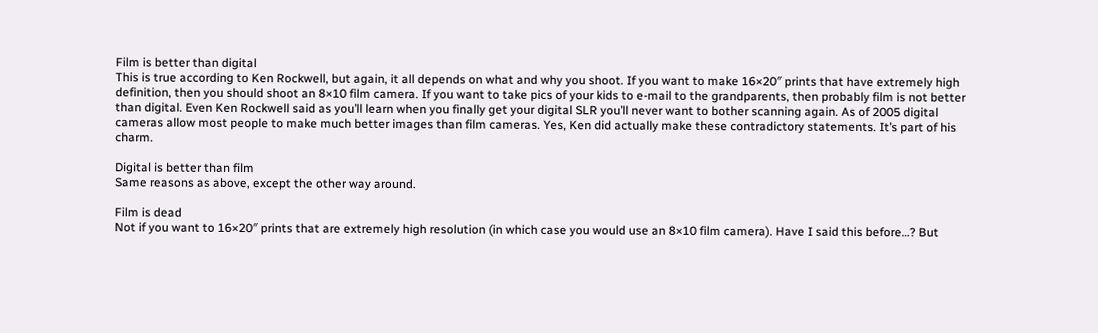Film is better than digital
This is true according to Ken Rockwell, but again, it all depends on what and why you shoot. If you want to make 16×20″ prints that have extremely high definition, then you should shoot an 8×10 film camera. If you want to take pics of your kids to e-mail to the grandparents, then probably film is not better than digital. Even Ken Rockwell said as you’ll learn when you finally get your digital SLR you’ll never want to bother scanning again. As of 2005 digital cameras allow most people to make much better images than film cameras. Yes, Ken did actually make these contradictory statements. It’s part of his charm.

Digital is better than film
Same reasons as above, except the other way around.

Film is dead
Not if you want to 16×20″ prints that are extremely high resolution (in which case you would use an 8×10 film camera). Have I said this before…? But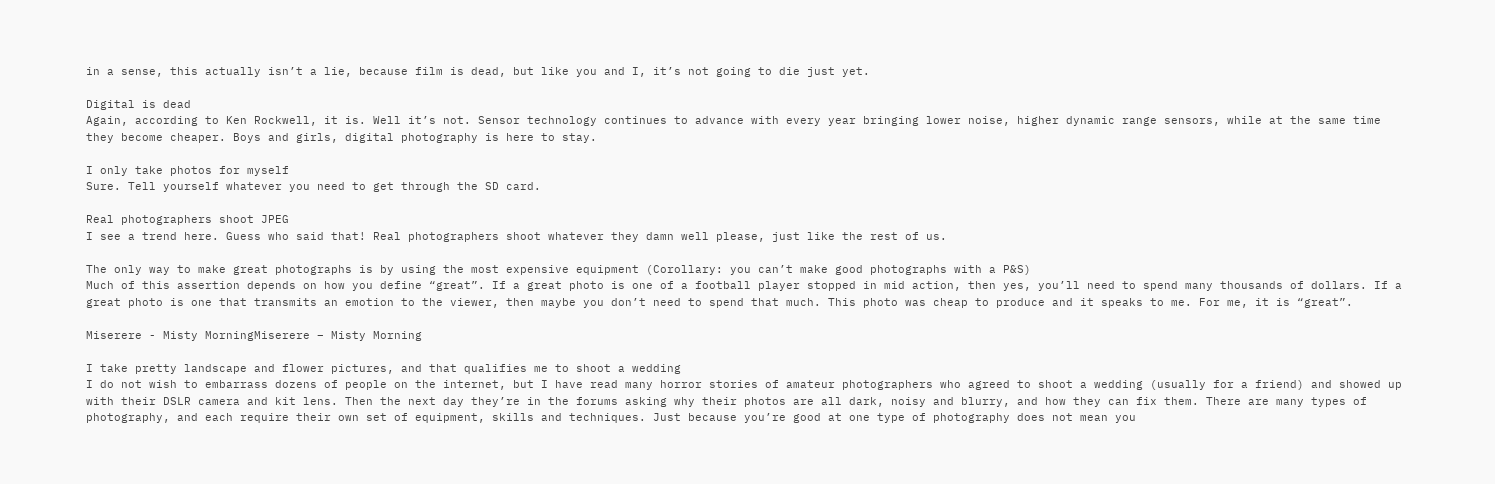in a sense, this actually isn’t a lie, because film is dead, but like you and I, it’s not going to die just yet.

Digital is dead
Again, according to Ken Rockwell, it is. Well it’s not. Sensor technology continues to advance with every year bringing lower noise, higher dynamic range sensors, while at the same time they become cheaper. Boys and girls, digital photography is here to stay.

I only take photos for myself
Sure. Tell yourself whatever you need to get through the SD card.

Real photographers shoot JPEG
I see a trend here. Guess who said that! Real photographers shoot whatever they damn well please, just like the rest of us.

The only way to make great photographs is by using the most expensive equipment (Corollary: you can’t make good photographs with a P&S)
Much of this assertion depends on how you define “great”. If a great photo is one of a football player stopped in mid action, then yes, you’ll need to spend many thousands of dollars. If a great photo is one that transmits an emotion to the viewer, then maybe you don’t need to spend that much. This photo was cheap to produce and it speaks to me. For me, it is “great”.

Miserere - Misty MorningMiserere – Misty Morning

I take pretty landscape and flower pictures, and that qualifies me to shoot a wedding
I do not wish to embarrass dozens of people on the internet, but I have read many horror stories of amateur photographers who agreed to shoot a wedding (usually for a friend) and showed up with their DSLR camera and kit lens. Then the next day they’re in the forums asking why their photos are all dark, noisy and blurry, and how they can fix them. There are many types of photography, and each require their own set of equipment, skills and techniques. Just because you’re good at one type of photography does not mean you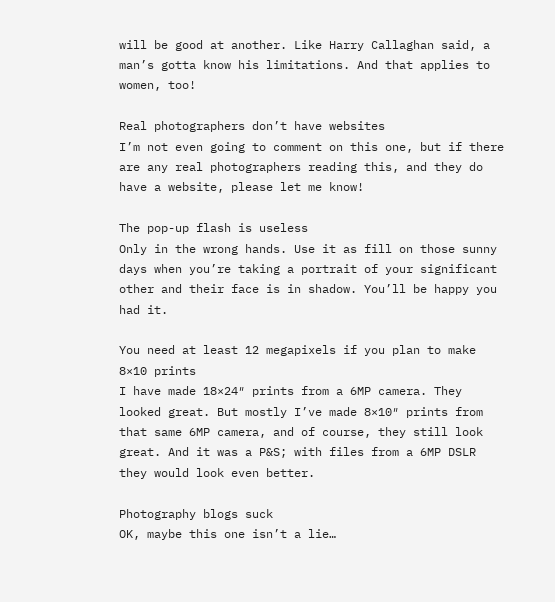will be good at another. Like Harry Callaghan said, a man’s gotta know his limitations. And that applies to women, too!

Real photographers don’t have websites
I’m not even going to comment on this one, but if there are any real photographers reading this, and they do have a website, please let me know!

The pop-up flash is useless
Only in the wrong hands. Use it as fill on those sunny days when you’re taking a portrait of your significant other and their face is in shadow. You’ll be happy you had it.

You need at least 12 megapixels if you plan to make 8×10 prints
I have made 18×24″ prints from a 6MP camera. They looked great. But mostly I’ve made 8×10″ prints from that same 6MP camera, and of course, they still look great. And it was a P&S; with files from a 6MP DSLR they would look even better.

Photography blogs suck
OK, maybe this one isn’t a lie…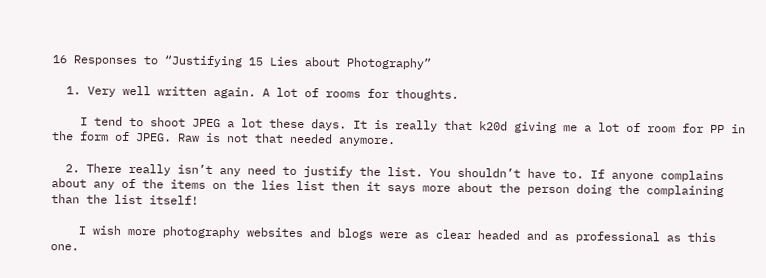16 Responses to “Justifying 15 Lies about Photography”

  1. Very well written again. A lot of rooms for thoughts.

    I tend to shoot JPEG a lot these days. It is really that k20d giving me a lot of room for PP in the form of JPEG. Raw is not that needed anymore.

  2. There really isn’t any need to justify the list. You shouldn’t have to. If anyone complains about any of the items on the lies list then it says more about the person doing the complaining than the list itself!

    I wish more photography websites and blogs were as clear headed and as professional as this one.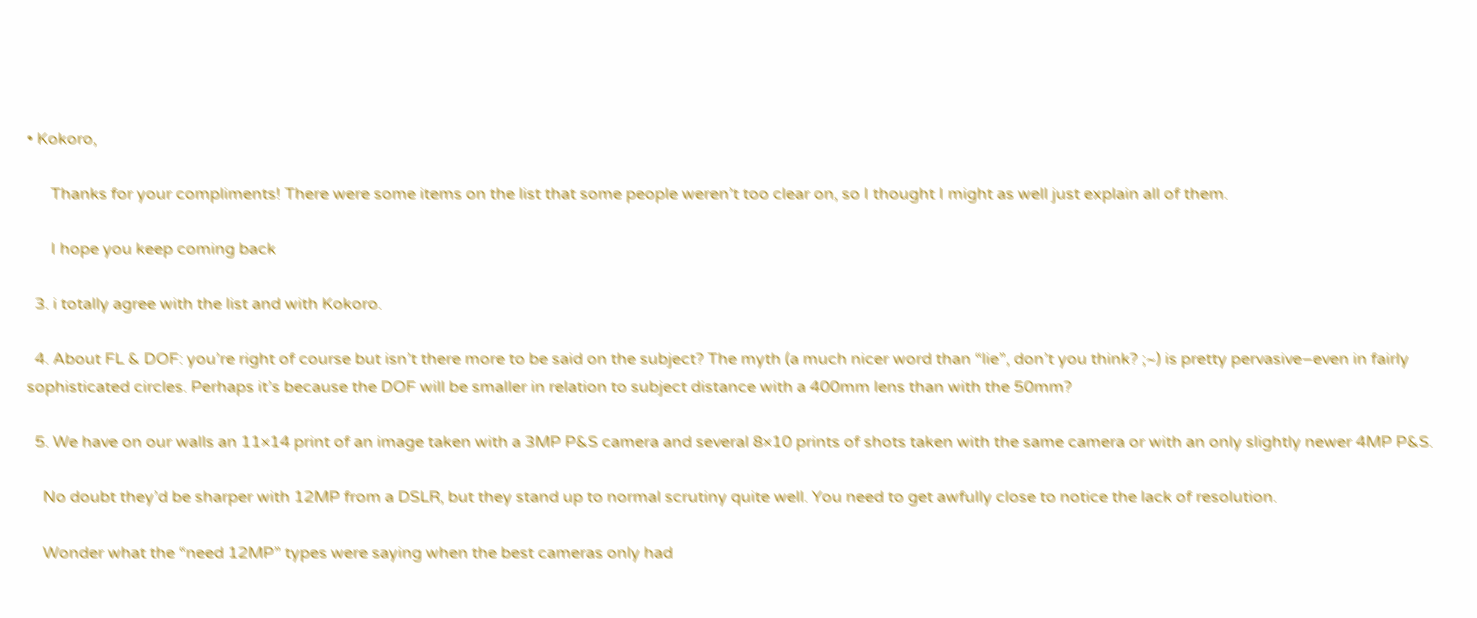• Kokoro,

      Thanks for your compliments! There were some items on the list that some people weren’t too clear on, so I thought I might as well just explain all of them.

      I hope you keep coming back

  3. i totally agree with the list and with Kokoro.

  4. About FL & DOF: you’re right of course but isn’t there more to be said on the subject? The myth (a much nicer word than “lie”, don’t you think? ;~) is pretty pervasive–even in fairly sophisticated circles. Perhaps it’s because the DOF will be smaller in relation to subject distance with a 400mm lens than with the 50mm?

  5. We have on our walls an 11×14 print of an image taken with a 3MP P&S camera and several 8×10 prints of shots taken with the same camera or with an only slightly newer 4MP P&S.

    No doubt they’d be sharper with 12MP from a DSLR, but they stand up to normal scrutiny quite well. You need to get awfully close to notice the lack of resolution.

    Wonder what the “need 12MP” types were saying when the best cameras only had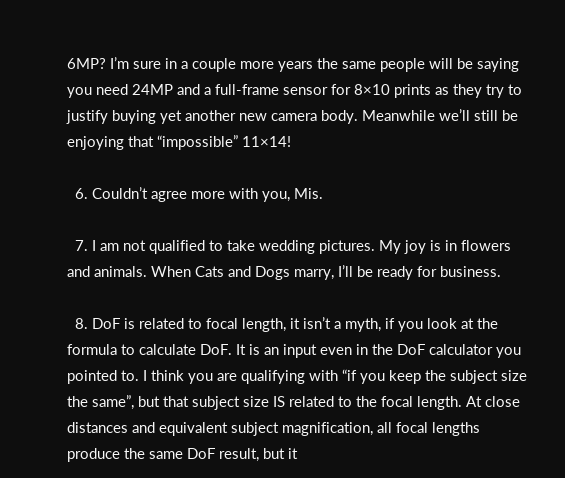6MP? I’m sure in a couple more years the same people will be saying you need 24MP and a full-frame sensor for 8×10 prints as they try to justify buying yet another new camera body. Meanwhile we’ll still be enjoying that “impossible” 11×14!

  6. Couldn’t agree more with you, Mis.

  7. I am not qualified to take wedding pictures. My joy is in flowers and animals. When Cats and Dogs marry, I’ll be ready for business.

  8. DoF is related to focal length, it isn’t a myth, if you look at the formula to calculate DoF. It is an input even in the DoF calculator you pointed to. I think you are qualifying with “if you keep the subject size the same”, but that subject size IS related to the focal length. At close distances and equivalent subject magnification, all focal lengths produce the same DoF result, but it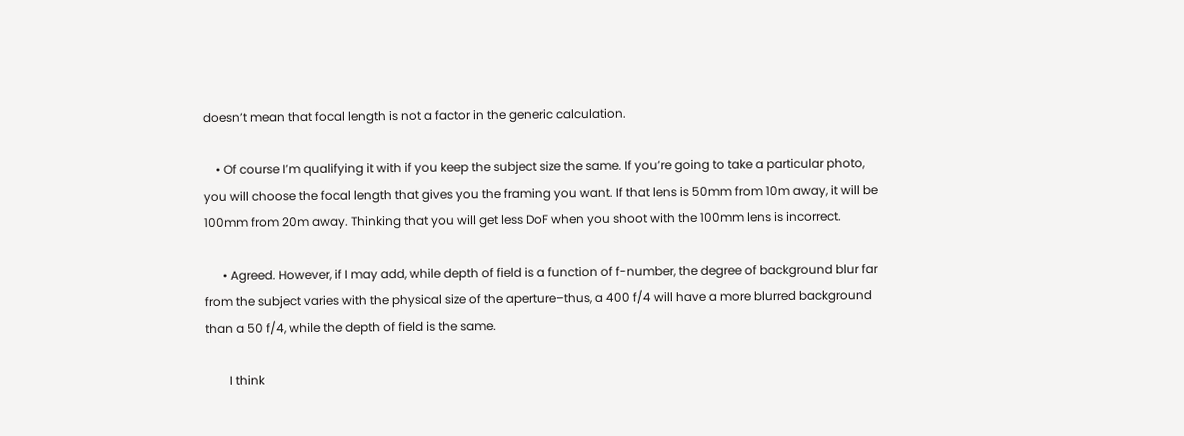doesn’t mean that focal length is not a factor in the generic calculation.

    • Of course I’m qualifying it with if you keep the subject size the same. If you’re going to take a particular photo, you will choose the focal length that gives you the framing you want. If that lens is 50mm from 10m away, it will be 100mm from 20m away. Thinking that you will get less DoF when you shoot with the 100mm lens is incorrect.

      • Agreed. However, if I may add, while depth of field is a function of f-number, the degree of background blur far from the subject varies with the physical size of the aperture–thus, a 400 f/4 will have a more blurred background than a 50 f/4, while the depth of field is the same.

        I think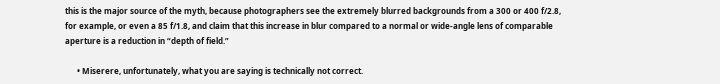this is the major source of the myth, because photographers see the extremely blurred backgrounds from a 300 or 400 f/2.8, for example, or even a 85 f/1.8, and claim that this increase in blur compared to a normal or wide-angle lens of comparable aperture is a reduction in “depth of field.”

      • Miserere, unfortunately, what you are saying is technically not correct.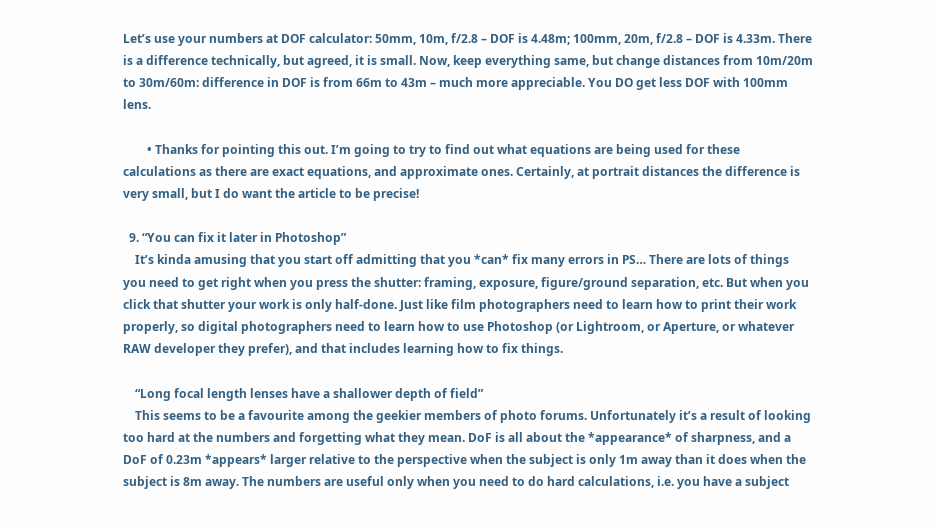Let’s use your numbers at DOF calculator: 50mm, 10m, f/2.8 – DOF is 4.48m; 100mm, 20m, f/2.8 – DOF is 4.33m. There is a difference technically, but agreed, it is small. Now, keep everything same, but change distances from 10m/20m to 30m/60m: difference in DOF is from 66m to 43m – much more appreciable. You DO get less DOF with 100mm lens.

        • Thanks for pointing this out. I’m going to try to find out what equations are being used for these calculations as there are exact equations, and approximate ones. Certainly, at portrait distances the difference is very small, but I do want the article to be precise!

  9. “You can fix it later in Photoshop”
    It’s kinda amusing that you start off admitting that you *can* fix many errors in PS… There are lots of things you need to get right when you press the shutter: framing, exposure, figure/ground separation, etc. But when you click that shutter your work is only half-done. Just like film photographers need to learn how to print their work properly, so digital photographers need to learn how to use Photoshop (or Lightroom, or Aperture, or whatever RAW developer they prefer), and that includes learning how to fix things.

    “Long focal length lenses have a shallower depth of field”
    This seems to be a favourite among the geekier members of photo forums. Unfortunately it’s a result of looking too hard at the numbers and forgetting what they mean. DoF is all about the *appearance* of sharpness, and a DoF of 0.23m *appears* larger relative to the perspective when the subject is only 1m away than it does when the subject is 8m away. The numbers are useful only when you need to do hard calculations, i.e. you have a subject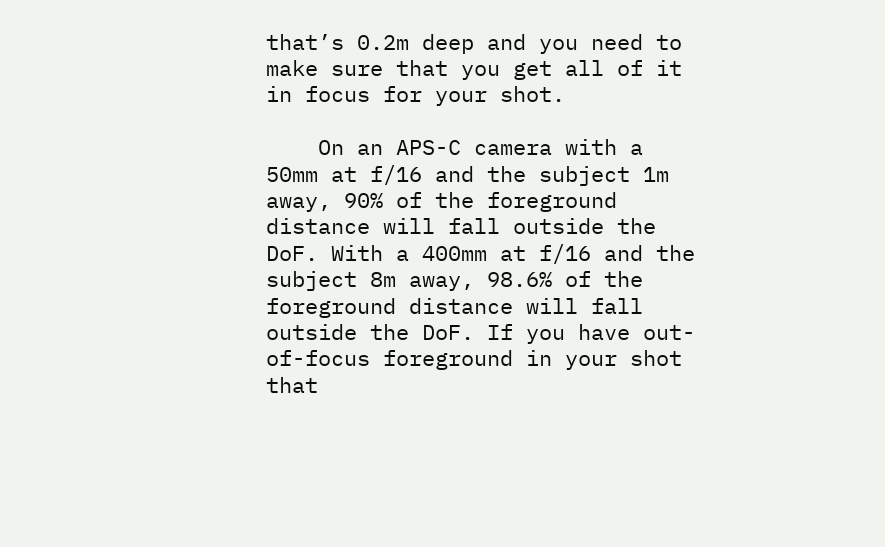that’s 0.2m deep and you need to make sure that you get all of it in focus for your shot.

    On an APS-C camera with a 50mm at f/16 and the subject 1m away, 90% of the foreground distance will fall outside the DoF. With a 400mm at f/16 and the subject 8m away, 98.6% of the foreground distance will fall outside the DoF. If you have out-of-focus foreground in your shot that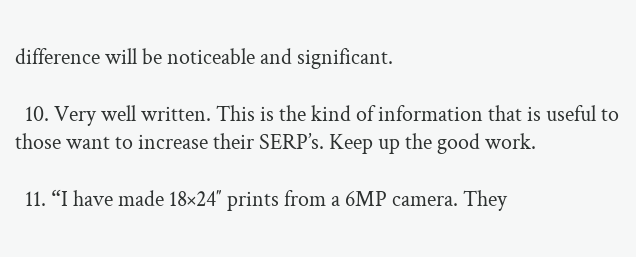difference will be noticeable and significant.

  10. Very well written. This is the kind of information that is useful to those want to increase their SERP’s. Keep up the good work.

  11. “I have made 18×24″ prints from a 6MP camera. They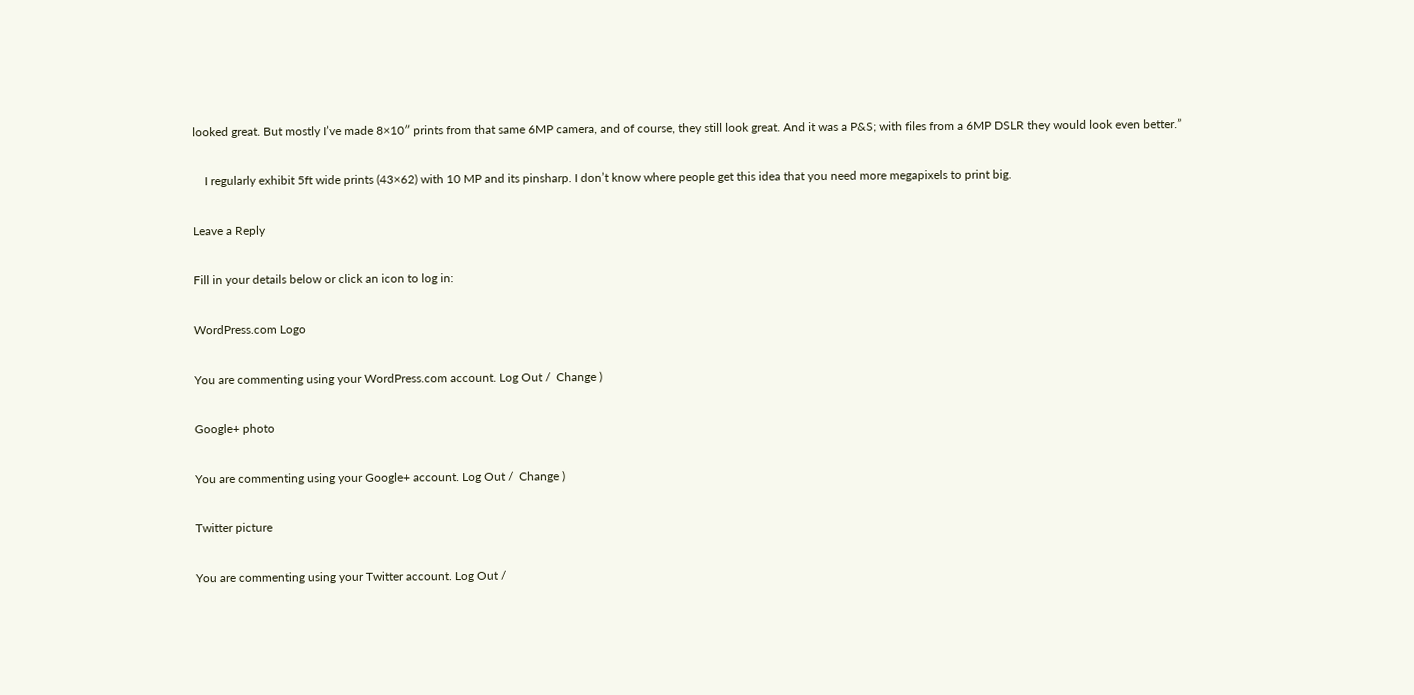looked great. But mostly I’ve made 8×10″ prints from that same 6MP camera, and of course, they still look great. And it was a P&S; with files from a 6MP DSLR they would look even better.”

    I regularly exhibit 5ft wide prints (43×62) with 10 MP and its pinsharp. I don’t know where people get this idea that you need more megapixels to print big.

Leave a Reply

Fill in your details below or click an icon to log in:

WordPress.com Logo

You are commenting using your WordPress.com account. Log Out /  Change )

Google+ photo

You are commenting using your Google+ account. Log Out /  Change )

Twitter picture

You are commenting using your Twitter account. Log Out /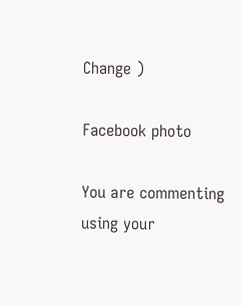Change )

Facebook photo

You are commenting using your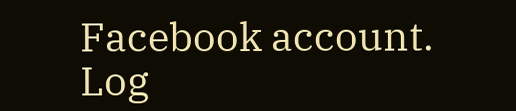Facebook account. Log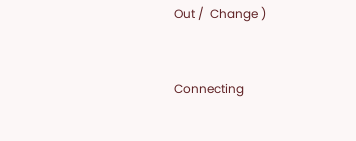Out /  Change )


Connecting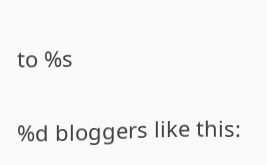to %s

%d bloggers like this: